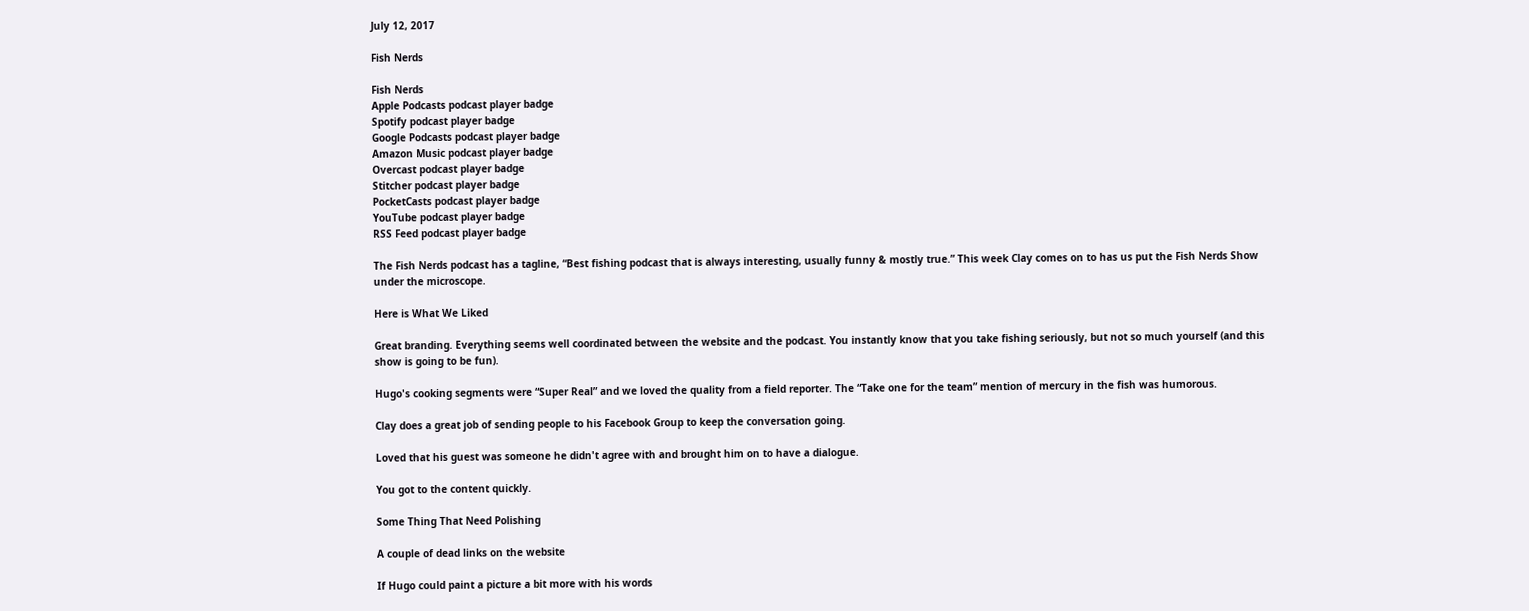July 12, 2017

Fish Nerds

Fish Nerds
Apple Podcasts podcast player badge
Spotify podcast player badge
Google Podcasts podcast player badge
Amazon Music podcast player badge
Overcast podcast player badge
Stitcher podcast player badge
PocketCasts podcast player badge
YouTube podcast player badge
RSS Feed podcast player badge

The Fish Nerds podcast has a tagline, “Best fishing podcast that is always interesting, usually funny & mostly true.” This week Clay comes on to has us put the Fish Nerds Show under the microscope.

Here is What We Liked

Great branding. Everything seems well coordinated between the website and the podcast. You instantly know that you take fishing seriously, but not so much yourself (and this show is going to be fun).

Hugo's cooking segments were “Super Real” and we loved the quality from a field reporter. The “Take one for the team” mention of mercury in the fish was humorous.

Clay does a great job of sending people to his Facebook Group to keep the conversation going.

Loved that his guest was someone he didn't agree with and brought him on to have a dialogue.

You got to the content quickly.

Some Thing That Need Polishing

A couple of dead links on the website

If Hugo could paint a picture a bit more with his words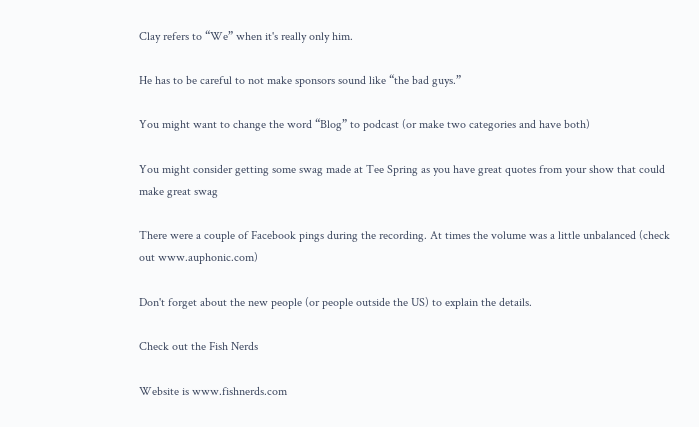Clay refers to “We” when it's really only him.

He has to be careful to not make sponsors sound like “the bad guys.”

You might want to change the word “Blog” to podcast (or make two categories and have both)

You might consider getting some swag made at Tee Spring as you have great quotes from your show that could make great swag

There were a couple of Facebook pings during the recording. At times the volume was a little unbalanced (check out www.auphonic.com)

Don't forget about the new people (or people outside the US) to explain the details.

Check out the Fish Nerds

Website is www.fishnerds.com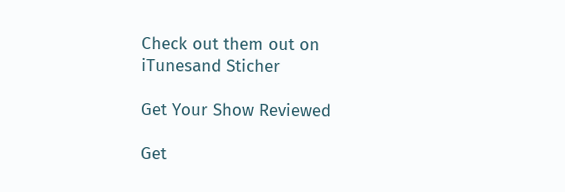Check out them out on iTunesand Sticher

Get Your Show Reviewed

Get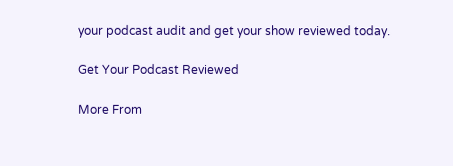your podcast audit and get your show reviewed today.

Get Your Podcast Reviewed

More From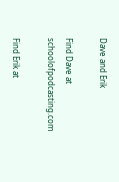Dave and Erik

Find Dave at schoolofpodcasting.com

Find Erik at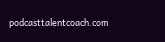podcasttalentcoach.com